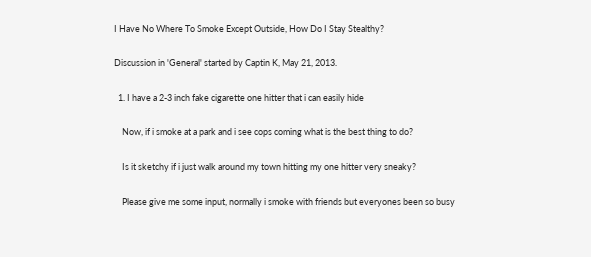I Have No Where To Smoke Except Outside, How Do I Stay Stealthy?

Discussion in 'General' started by Captin K, May 21, 2013.

  1. I have a 2-3 inch fake cigarette one hitter that i can easily hide

    Now, if i smoke at a park and i see cops coming what is the best thing to do?

    Is it sketchy if i just walk around my town hitting my one hitter very sneaky?

    Please give me some input, normally i smoke with friends but everyones been so busy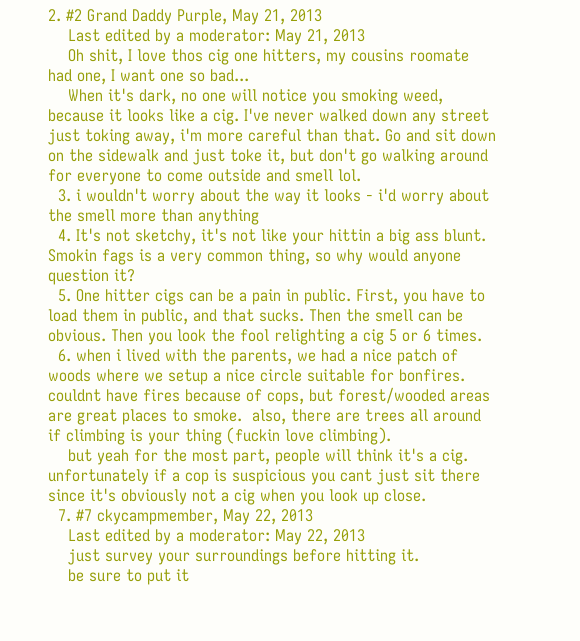2. #2 Grand Daddy Purple, May 21, 2013
    Last edited by a moderator: May 21, 2013
    Oh shit, I love thos cig one hitters, my cousins roomate had one, I want one so bad...
    When it's dark, no one will notice you smoking weed, because it looks like a cig. I've never walked down any street just toking away, i'm more careful than that. Go and sit down on the sidewalk and just toke it, but don't go walking around for everyone to come outside and smell lol.
  3. i wouldn't worry about the way it looks - i'd worry about the smell more than anything
  4. It's not sketchy, it's not like your hittin a big ass blunt. Smokin fags is a very common thing, so why would anyone question it?
  5. One hitter cigs can be a pain in public. First, you have to load them in public, and that sucks. Then the smell can be obvious. Then you look the fool relighting a cig 5 or 6 times.
  6. when i lived with the parents, we had a nice patch of woods where we setup a nice circle suitable for bonfires.  couldnt have fires because of cops, but forest/wooded areas are great places to smoke.  also, there are trees all around if climbing is your thing (fuckin love climbing).
    but yeah for the most part, people will think it's a cig.  unfortunately if a cop is suspicious you cant just sit there since it's obviously not a cig when you look up close.
  7. #7 ckycampmember, May 22, 2013
    Last edited by a moderator: May 22, 2013
    just survey your surroundings before hitting it.
    be sure to put it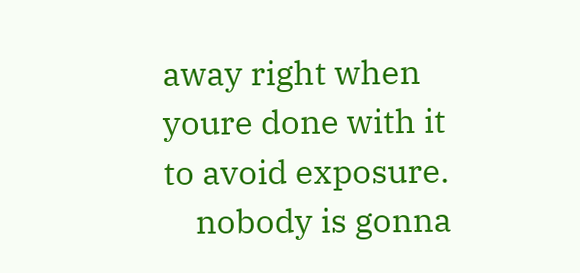away right when youre done with it to avoid exposure.
    nobody is gonna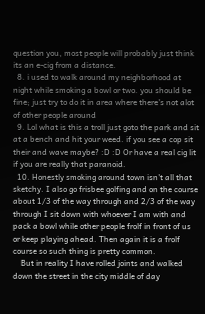question you, most people will probably just think its an e-cig from a distance.
  8. i used to walk around my neighborhood at night while smoking a bowl or two. you should be fine; just try to do it in area where there's not alot of other people around
  9. Lol what is this a troll just goto the park and sit at a bench and hit your weed. if you see a cop sit their and wave maybe? :D :D Or have a real cig lit if you are really that paranoid.
  10. Honestly smoking around town isn't all that sketchy. I also go frisbee golfing and on the course about 1/3 of the way through and 2/3 of the way through I sit down with whoever I am with and pack a bowl while other people frolf in front of us or keep playing ahead. Then again it is a frolf course so such thing is pretty common.
    But in reality I have rolled joints and walked down the street in the city middle of day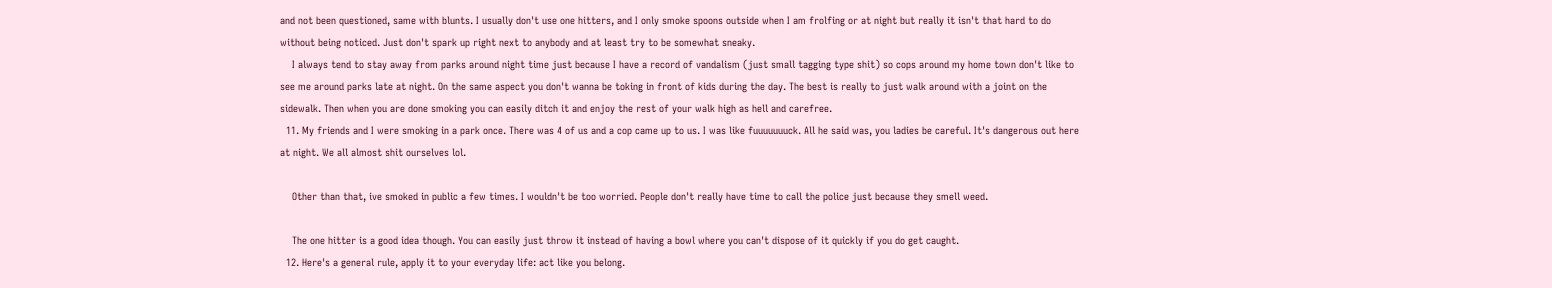and not been questioned, same with blunts. I usually don't use one hitters, and I only smoke spoons outside when I am frolfing or at night but really it isn't that hard to do without being noticed. Just don't spark up right next to anybody and at least try to be somewhat sneaky.
    I always tend to stay away from parks around night time just because I have a record of vandalism (just small tagging type shit) so cops around my home town don't like to see me around parks late at night. On the same aspect you don't wanna be toking in front of kids during the day. The best is really to just walk around with a joint on the sidewalk. Then when you are done smoking you can easily ditch it and enjoy the rest of your walk high as hell and carefree.
  11. My friends and I were smoking in a park once. There was 4 of us and a cop came up to us. I was like fuuuuuuuck. All he said was, you ladies be careful. It's dangerous out here at night. We all almost shit ourselves lol.

    Other than that, ive smoked in public a few times. I wouldn't be too worried. People don't really have time to call the police just because they smell weed.

    The one hitter is a good idea though. You can easily just throw it instead of having a bowl where you can't dispose of it quickly if you do get caught.
  12. Here's a general rule, apply it to your everyday life: act like you belong.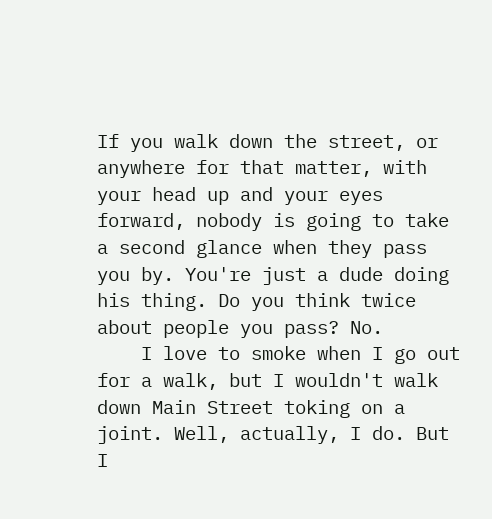If you walk down the street, or anywhere for that matter, with your head up and your eyes forward, nobody is going to take a second glance when they pass you by. You're just a dude doing his thing. Do you think twice about people you pass? No.
    I love to smoke when I go out for a walk, but I wouldn't walk down Main Street toking on a joint. Well, actually, I do. But I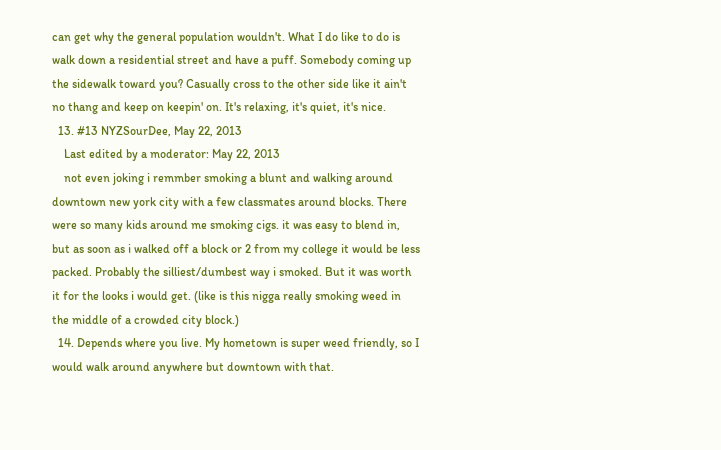can get why the general population wouldn't. What I do like to do is walk down a residential street and have a puff. Somebody coming up the sidewalk toward you? Casually cross to the other side like it ain't no thang and keep on keepin' on. It's relaxing, it's quiet, it's nice.
  13. #13 NYZSourDee, May 22, 2013
    Last edited by a moderator: May 22, 2013
    not even joking i remmber smoking a blunt and walking around downtown new york city with a few classmates around blocks. There were so many kids around me smoking cigs. it was easy to blend in, but as soon as i walked off a block or 2 from my college it would be less packed. Probably the silliest/dumbest way i smoked. But it was worth it for the looks i would get. (like is this nigga really smoking weed in the middle of a crowded city block.)
  14. Depends where you live. My hometown is super weed friendly, so I would walk around anywhere but downtown with that.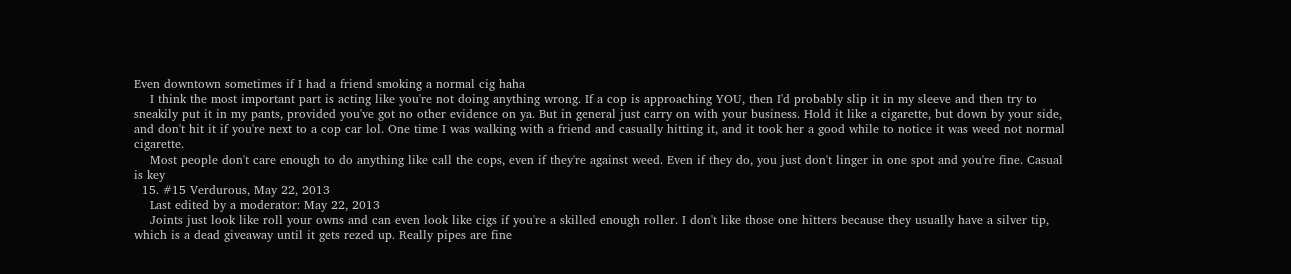Even downtown sometimes if I had a friend smoking a normal cig haha
    I think the most important part is acting like you're not doing anything wrong. If a cop is approaching YOU, then I'd probably slip it in my sleeve and then try to sneakily put it in my pants, provided you've got no other evidence on ya. But in general just carry on with your business. Hold it like a cigarette, but down by your side, and don't hit it if you're next to a cop car lol. One time I was walking with a friend and casually hitting it, and it took her a good while to notice it was weed not normal cigarette.
    Most people don't care enough to do anything like call the cops, even if they're against weed. Even if they do, you just don't linger in one spot and you're fine. Casual is key
  15. #15 Verdurous, May 22, 2013
    Last edited by a moderator: May 22, 2013
    Joints just look like roll your owns and can even look like cigs if you're a skilled enough roller. I don't like those one hitters because they usually have a silver tip, which is a dead giveaway until it gets rezed up. Really pipes are fine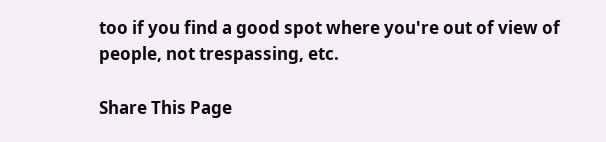too if you find a good spot where you're out of view of people, not trespassing, etc.

Share This Page